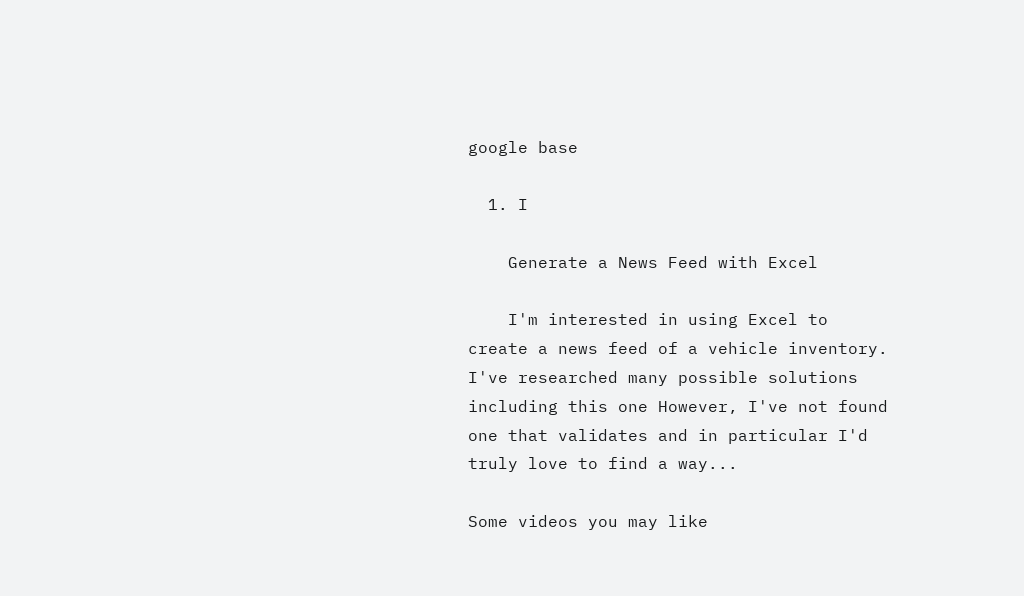google base

  1. I

    Generate a News Feed with Excel

    I'm interested in using Excel to create a news feed of a vehicle inventory. I've researched many possible solutions including this one However, I've not found one that validates and in particular I'd truly love to find a way...

Some videos you may like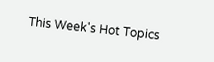This Week's Hot Topics